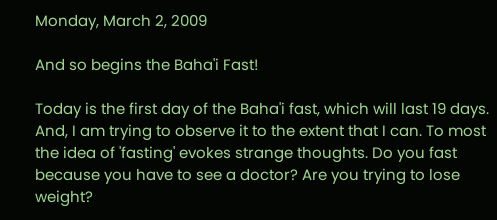Monday, March 2, 2009

And so begins the Baha'i Fast!

Today is the first day of the Baha'i fast, which will last 19 days. And, I am trying to observe it to the extent that I can. To most the idea of 'fasting' evokes strange thoughts. Do you fast because you have to see a doctor? Are you trying to lose weight?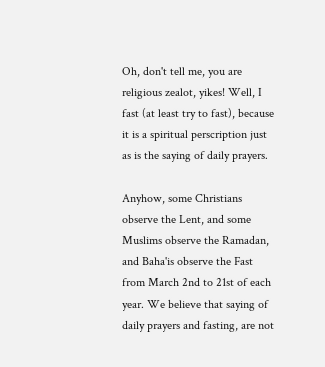Oh, don't tell me, you are religious zealot, yikes! Well, I fast (at least try to fast), because it is a spiritual perscription just as is the saying of daily prayers.

Anyhow, some Christians observe the Lent, and some Muslims observe the Ramadan, and Baha'is observe the Fast from March 2nd to 21st of each year. We believe that saying of daily prayers and fasting, are not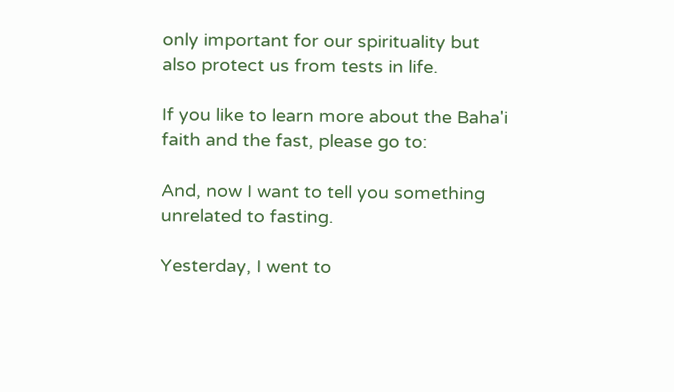only important for our spirituality but also protect us from tests in life.

If you like to learn more about the Baha'i faith and the fast, please go to:

And, now I want to tell you something unrelated to fasting.

Yesterday, I went to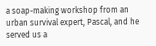a soap-making workshop from an urban survival expert, Pascal, and he served us a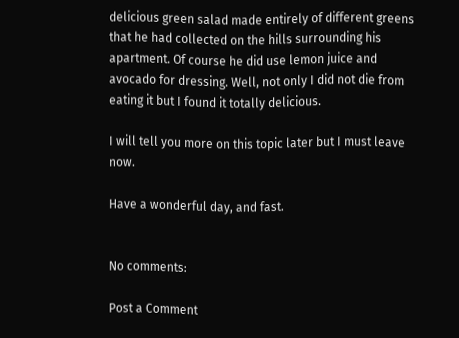delicious green salad made entirely of different greens that he had collected on the hills surrounding his apartment. Of course he did use lemon juice and avocado for dressing. Well, not only I did not die from eating it but I found it totally delicious.

I will tell you more on this topic later but I must leave now.

Have a wonderful day, and fast.


No comments:

Post a Comment